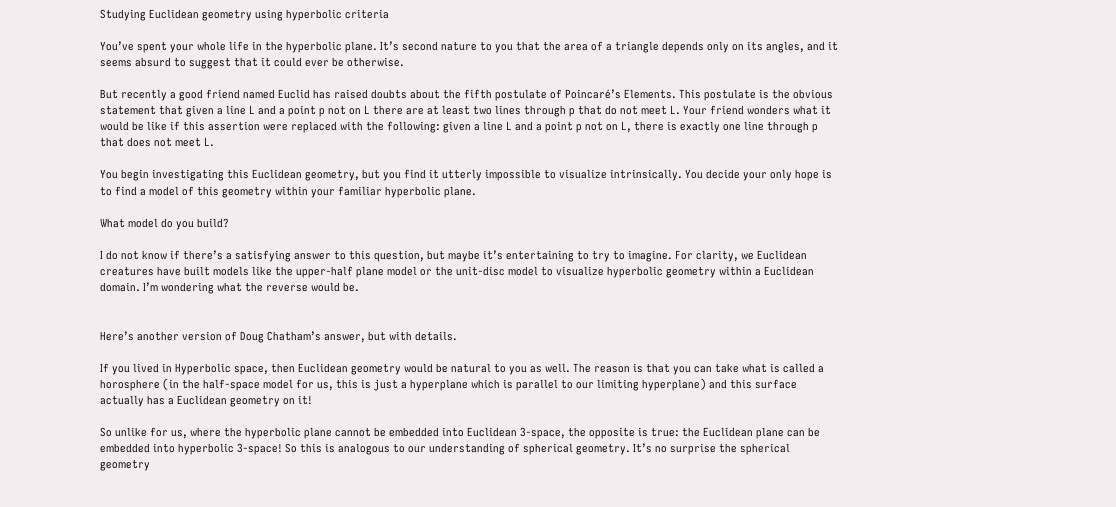Studying Euclidean geometry using hyperbolic criteria

You’ve spent your whole life in the hyperbolic plane. It’s second nature to you that the area of a triangle depends only on its angles, and it seems absurd to suggest that it could ever be otherwise.

But recently a good friend named Euclid has raised doubts about the fifth postulate of Poincaré’s Elements. This postulate is the obvious statement that given a line L and a point p not on L there are at least two lines through p that do not meet L. Your friend wonders what it would be like if this assertion were replaced with the following: given a line L and a point p not on L, there is exactly one line through p that does not meet L.

You begin investigating this Euclidean geometry, but you find it utterly impossible to visualize intrinsically. You decide your only hope is to find a model of this geometry within your familiar hyperbolic plane.

What model do you build?

I do not know if there’s a satisfying answer to this question, but maybe it’s entertaining to try to imagine. For clarity, we Euclidean creatures have built models like the upper-half plane model or the unit-disc model to visualize hyperbolic geometry within a Euclidean domain. I’m wondering what the reverse would be.


Here’s another version of Doug Chatham’s answer, but with details.

If you lived in Hyperbolic space, then Euclidean geometry would be natural to you as well. The reason is that you can take what is called a horosphere (in the half-space model for us, this is just a hyperplane which is parallel to our limiting hyperplane) and this surface actually has a Euclidean geometry on it!

So unlike for us, where the hyperbolic plane cannot be embedded into Euclidean 3-space, the opposite is true: the Euclidean plane can be embedded into hyperbolic 3-space! So this is analogous to our understanding of spherical geometry. It’s no surprise the spherical geometry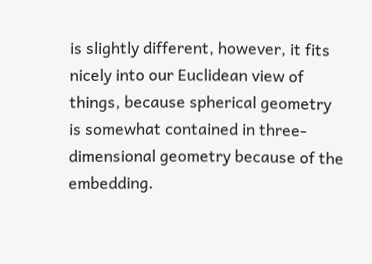is slightly different, however, it fits nicely into our Euclidean view of things, because spherical geometry is somewhat contained in three-dimensional geometry because of the embedding.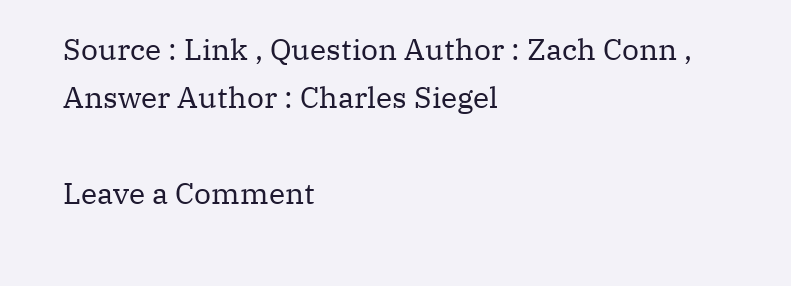Source : Link , Question Author : Zach Conn , Answer Author : Charles Siegel

Leave a Comment